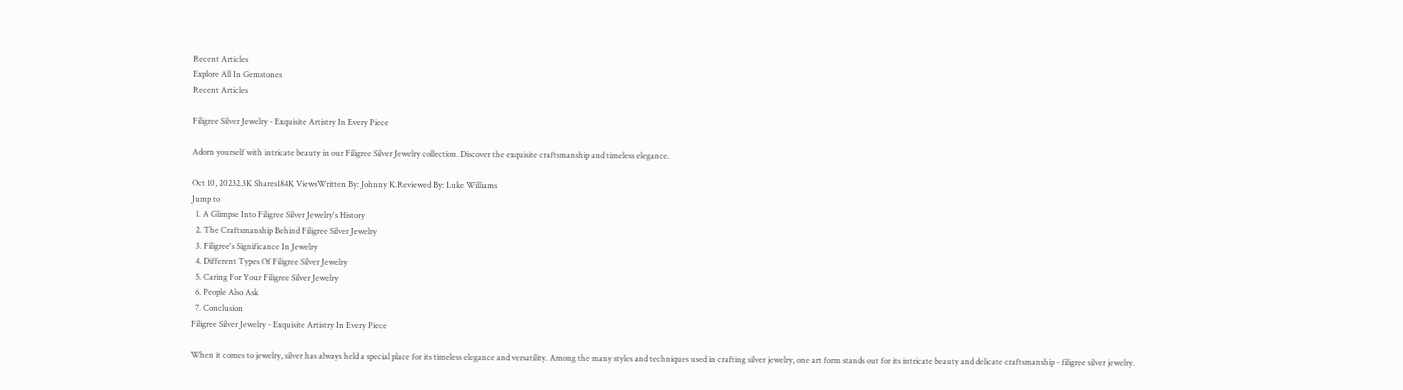Recent Articles
Explore All In Gemstones
Recent Articles

Filigree Silver Jewelry - Exquisite Artistry In Every Piece

Adorn yourself with intricate beauty in our Filigree Silver Jewelry collection. Discover the exquisite craftsmanship and timeless elegance.

Oct 10, 20232.3K Shares184K ViewsWritten By: Johnny K.Reviewed By: Luke Williams
Jump to
  1. A Glimpse Into Filigree Silver Jewelry's History
  2. The Craftsmanship Behind Filigree Silver Jewelry
  3. Filigree's Significance In Jewelry
  4. Different Types Of Filigree Silver Jewelry
  5. Caring For Your Filigree Silver Jewelry
  6. People Also Ask
  7. Conclusion
Filigree Silver Jewelry - Exquisite Artistry In Every Piece

When it comes to jewelry, silver has always held a special place for its timeless elegance and versatility. Among the many styles and techniques used in crafting silver jewelry, one art form stands out for its intricate beauty and delicate craftsmanship - filigree silver jewelry.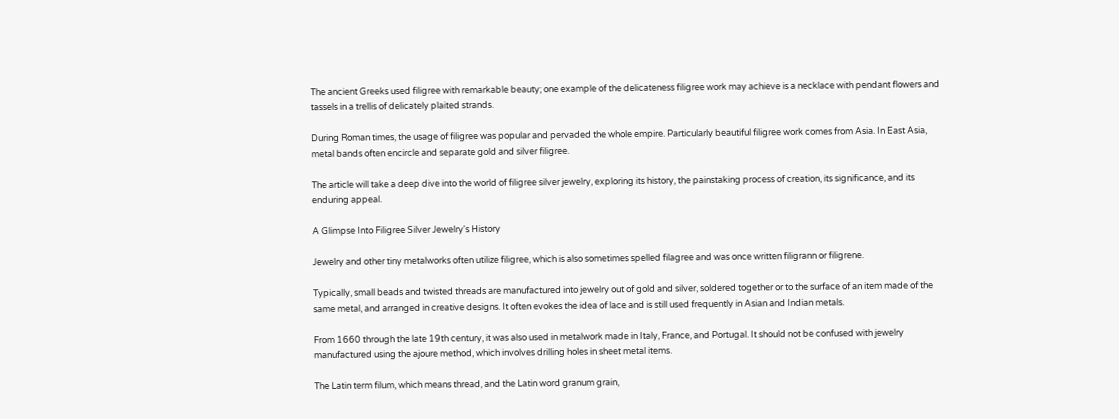The ancient Greeks used filigree with remarkable beauty; one example of the delicateness filigree work may achieve is a necklace with pendant flowers and tassels in a trellis of delicately plaited strands.

During Roman times, the usage of filigree was popular and pervaded the whole empire. Particularly beautiful filigree work comes from Asia. In East Asia, metal bands often encircle and separate gold and silver filigree.

The article will take a deep dive into the world of filigree silver jewelry, exploring its history, the painstaking process of creation, its significance, and its enduring appeal.

A Glimpse Into Filigree Silver Jewelry's History

Jewelry and other tiny metalworks often utilize filigree, which is also sometimes spelled filagree and was once written filigrann or filigrene.

Typically, small beads and twisted threads are manufactured into jewelry out of gold and silver, soldered together or to the surface of an item made of the same metal, and arranged in creative designs. It often evokes the idea of lace and is still used frequently in Asian and Indian metals.

From 1660 through the late 19th century, it was also used in metalwork made in Italy, France, and Portugal. It should not be confused with jewelry manufactured using the ajoure method, which involves drilling holes in sheet metal items.

The Latin term filum, which means thread, and the Latin word granum grain,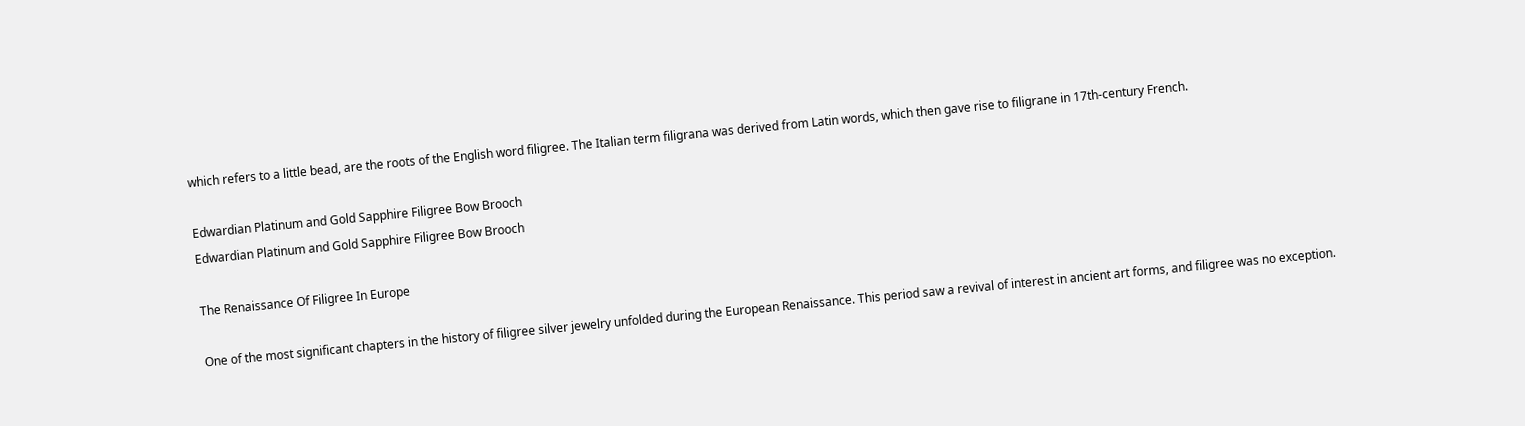which refers to a little bead, are the roots of the English word filigree. The Italian term filigrana was derived from Latin words, which then gave rise to filigrane in 17th-century French.

Edwardian Platinum and Gold Sapphire Filigree Bow Brooch
Edwardian Platinum and Gold Sapphire Filigree Bow Brooch

The Renaissance Of Filigree In Europe

One of the most significant chapters in the history of filigree silver jewelry unfolded during the European Renaissance. This period saw a revival of interest in ancient art forms, and filigree was no exception.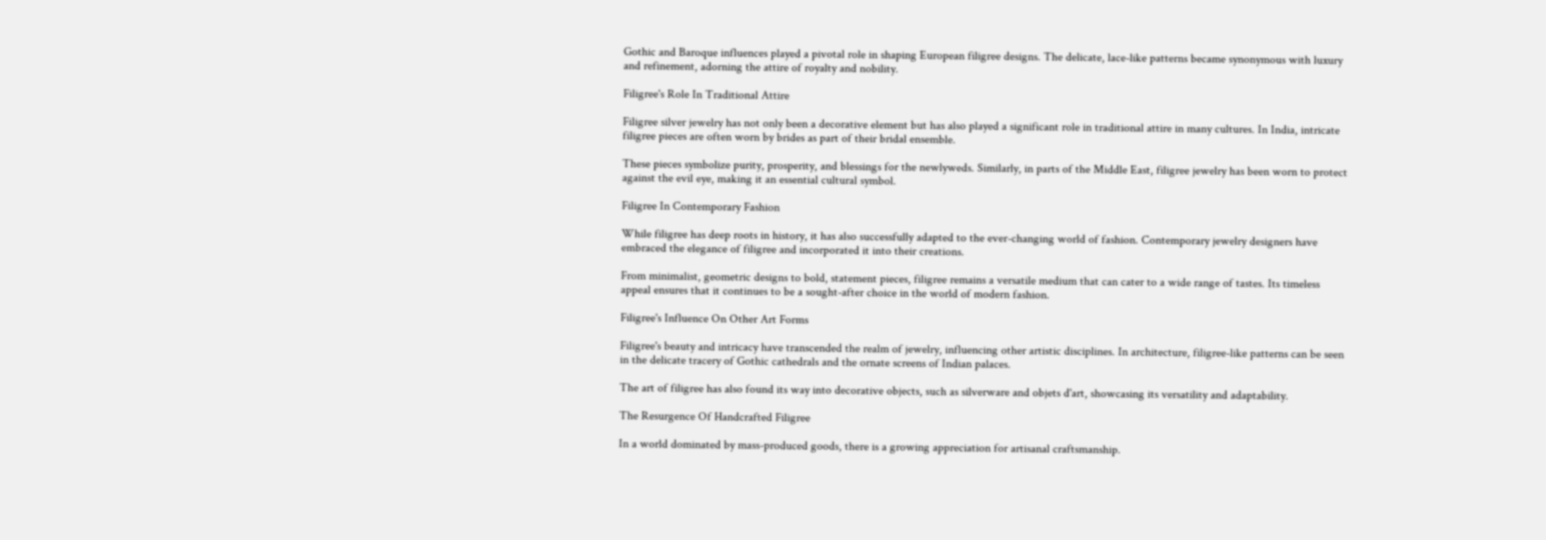Gothic and Baroque influences played a pivotal role in shaping European filigree designs. The delicate, lace-like patterns became synonymous with luxury and refinement, adorning the attire of royalty and nobility.

Filigree's Role In Traditional Attire

Filigree silver jewelry has not only been a decorative element but has also played a significant role in traditional attire in many cultures. In India, intricate filigree pieces are often worn by brides as part of their bridal ensemble.

These pieces symbolize purity, prosperity, and blessings for the newlyweds. Similarly, in parts of the Middle East, filigree jewelry has been worn to protect against the evil eye, making it an essential cultural symbol.

Filigree In Contemporary Fashion

While filigree has deep roots in history, it has also successfully adapted to the ever-changing world of fashion. Contemporary jewelry designers have embraced the elegance of filigree and incorporated it into their creations.

From minimalist, geometric designs to bold, statement pieces, filigree remains a versatile medium that can cater to a wide range of tastes. Its timeless appeal ensures that it continues to be a sought-after choice in the world of modern fashion.

Filigree's Influence On Other Art Forms

Filigree's beauty and intricacy have transcended the realm of jewelry, influencing other artistic disciplines. In architecture, filigree-like patterns can be seen in the delicate tracery of Gothic cathedrals and the ornate screens of Indian palaces.

The art of filigree has also found its way into decorative objects, such as silverware and objets d'art, showcasing its versatility and adaptability.

The Resurgence Of Handcrafted Filigree

In a world dominated by mass-produced goods, there is a growing appreciation for artisanal craftsmanship.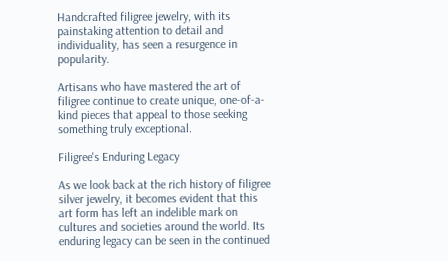Handcrafted filigree jewelry, with its painstaking attention to detail and individuality, has seen a resurgence in popularity.

Artisans who have mastered the art of filigree continue to create unique, one-of-a-kind pieces that appeal to those seeking something truly exceptional.

Filigree's Enduring Legacy

As we look back at the rich history of filigree silver jewelry, it becomes evident that this art form has left an indelible mark on cultures and societies around the world. Its enduring legacy can be seen in the continued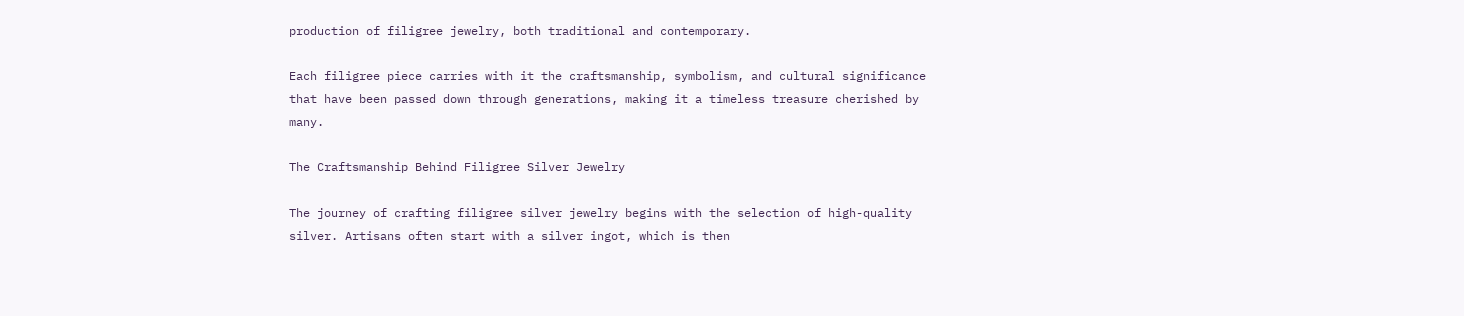production of filigree jewelry, both traditional and contemporary.

Each filigree piece carries with it the craftsmanship, symbolism, and cultural significance that have been passed down through generations, making it a timeless treasure cherished by many.

The Craftsmanship Behind Filigree Silver Jewelry

The journey of crafting filigree silver jewelry begins with the selection of high-quality silver. Artisans often start with a silver ingot, which is then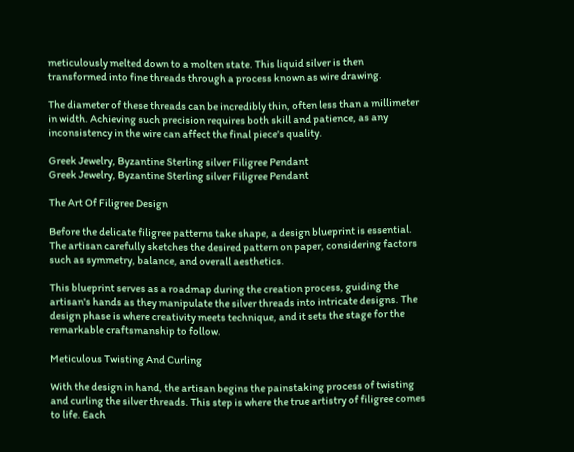meticulously melted down to a molten state. This liquid silver is then transformed into fine threads through a process known as wire drawing.

The diameter of these threads can be incredibly thin, often less than a millimeter in width. Achieving such precision requires both skill and patience, as any inconsistency in the wire can affect the final piece's quality.

Greek Jewelry, Byzantine Sterling silver Filigree Pendant
Greek Jewelry, Byzantine Sterling silver Filigree Pendant

The Art Of Filigree Design

Before the delicate filigree patterns take shape, a design blueprint is essential. The artisan carefully sketches the desired pattern on paper, considering factors such as symmetry, balance, and overall aesthetics.

This blueprint serves as a roadmap during the creation process, guiding the artisan's hands as they manipulate the silver threads into intricate designs. The design phase is where creativity meets technique, and it sets the stage for the remarkable craftsmanship to follow.

Meticulous Twisting And Curling

With the design in hand, the artisan begins the painstaking process of twisting and curling the silver threads. This step is where the true artistry of filigree comes to life. Each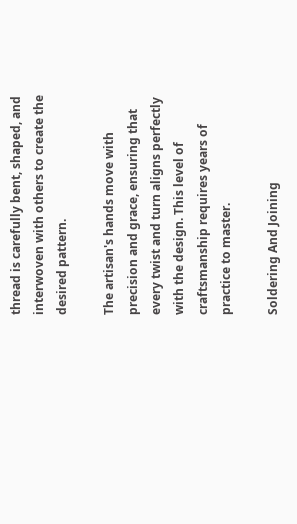thread is carefully bent, shaped, and interwoven with others to create the desired pattern.

The artisan's hands move with precision and grace, ensuring that every twist and turn aligns perfectly with the design. This level of craftsmanship requires years of practice to master.

Soldering And Joining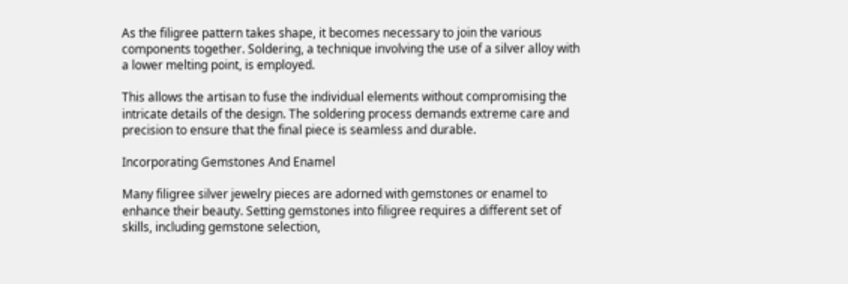As the filigree pattern takes shape, it becomes necessary to join the various components together. Soldering, a technique involving the use of a silver alloy with a lower melting point, is employed.

This allows the artisan to fuse the individual elements without compromising the intricate details of the design. The soldering process demands extreme care and precision to ensure that the final piece is seamless and durable.

Incorporating Gemstones And Enamel

Many filigree silver jewelry pieces are adorned with gemstones or enamel to enhance their beauty. Setting gemstones into filigree requires a different set of skills, including gemstone selection,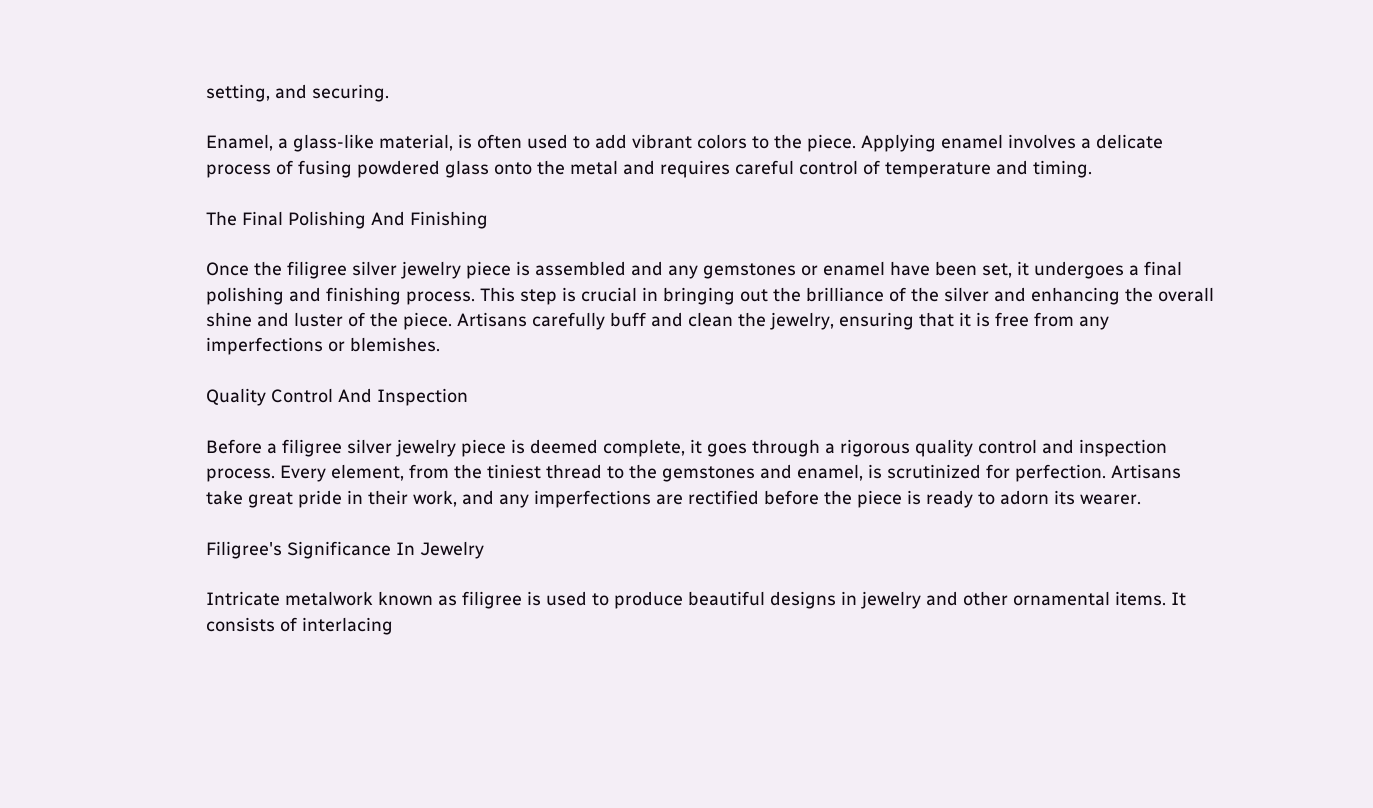setting, and securing.

Enamel, a glass-like material, is often used to add vibrant colors to the piece. Applying enamel involves a delicate process of fusing powdered glass onto the metal and requires careful control of temperature and timing.

The Final Polishing And Finishing

Once the filigree silver jewelry piece is assembled and any gemstones or enamel have been set, it undergoes a final polishing and finishing process. This step is crucial in bringing out the brilliance of the silver and enhancing the overall shine and luster of the piece. Artisans carefully buff and clean the jewelry, ensuring that it is free from any imperfections or blemishes.

Quality Control And Inspection

Before a filigree silver jewelry piece is deemed complete, it goes through a rigorous quality control and inspection process. Every element, from the tiniest thread to the gemstones and enamel, is scrutinized for perfection. Artisans take great pride in their work, and any imperfections are rectified before the piece is ready to adorn its wearer.

Filigree's Significance In Jewelry

Intricate metalwork known as filigree is used to produce beautiful designs in jewelry and other ornamental items. It consists of interlacing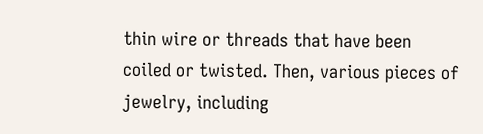thin wire or threads that have been coiled or twisted. Then, various pieces of jewelry, including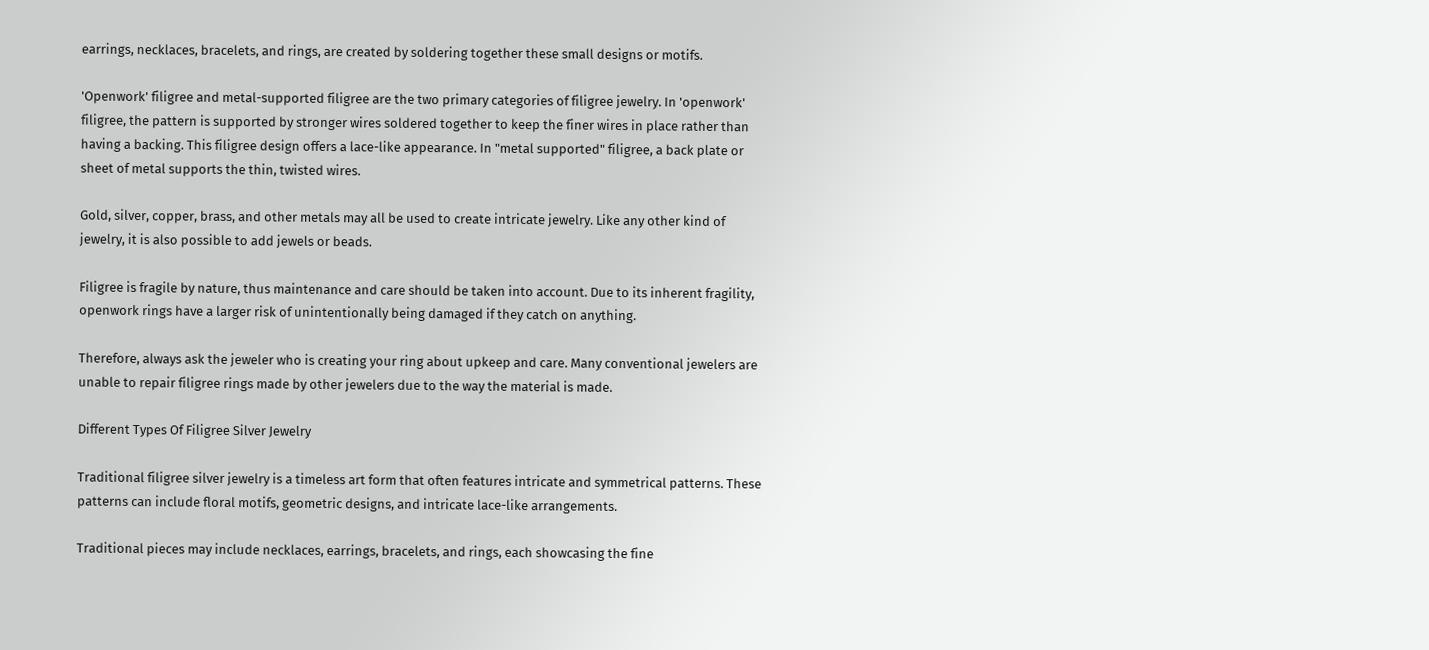earrings, necklaces, bracelets, and rings, are created by soldering together these small designs or motifs.

'Openwork' filigree and metal-supported filigree are the two primary categories of filigree jewelry. In 'openwork' filigree, the pattern is supported by stronger wires soldered together to keep the finer wires in place rather than having a backing. This filigree design offers a lace-like appearance. In "metal supported" filigree, a back plate or sheet of metal supports the thin, twisted wires.

Gold, silver, copper, brass, and other metals may all be used to create intricate jewelry. Like any other kind of jewelry, it is also possible to add jewels or beads.

Filigree is fragile by nature, thus maintenance and care should be taken into account. Due to its inherent fragility, openwork rings have a larger risk of unintentionally being damaged if they catch on anything.

Therefore, always ask the jeweler who is creating your ring about upkeep and care. Many conventional jewelers are unable to repair filigree rings made by other jewelers due to the way the material is made.

Different Types Of Filigree Silver Jewelry

Traditional filigree silver jewelry is a timeless art form that often features intricate and symmetrical patterns. These patterns can include floral motifs, geometric designs, and intricate lace-like arrangements.

Traditional pieces may include necklaces, earrings, bracelets, and rings, each showcasing the fine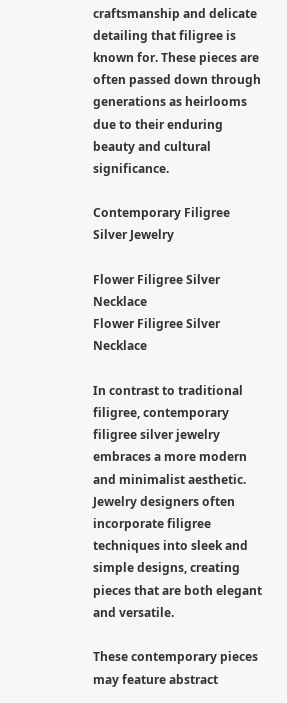craftsmanship and delicate detailing that filigree is known for. These pieces are often passed down through generations as heirlooms due to their enduring beauty and cultural significance.

Contemporary Filigree Silver Jewelry

Flower Filigree Silver Necklace
Flower Filigree Silver Necklace

In contrast to traditional filigree, contemporary filigree silver jewelry embraces a more modern and minimalist aesthetic. Jewelry designers often incorporate filigree techniques into sleek and simple designs, creating pieces that are both elegant and versatile.

These contemporary pieces may feature abstract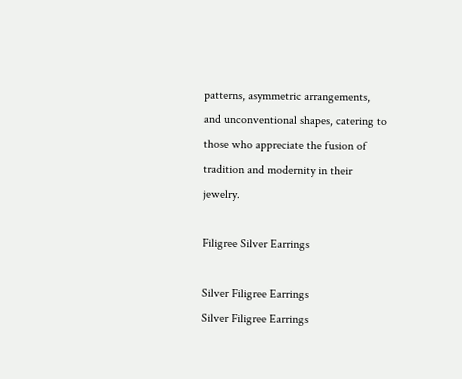patterns, asymmetric arrangements, and unconventional shapes, catering to those who appreciate the fusion of tradition and modernity in their jewelry.

Filigree Silver Earrings

Silver Filigree Earrings
Silver Filigree Earrings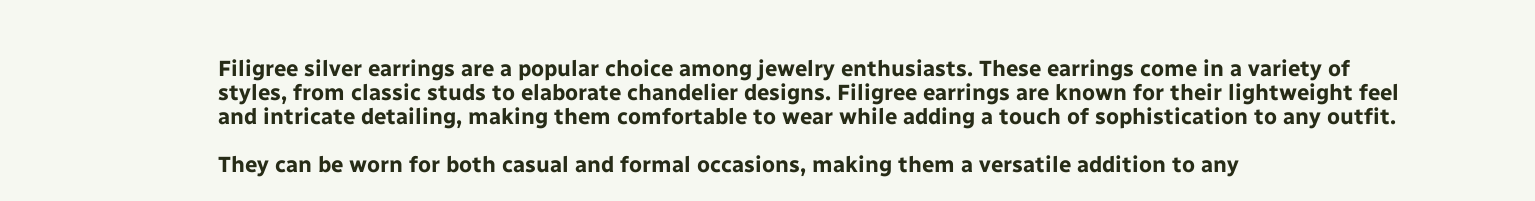Filigree silver earrings are a popular choice among jewelry enthusiasts. These earrings come in a variety of styles, from classic studs to elaborate chandelier designs. Filigree earrings are known for their lightweight feel and intricate detailing, making them comfortable to wear while adding a touch of sophistication to any outfit.

They can be worn for both casual and formal occasions, making them a versatile addition to any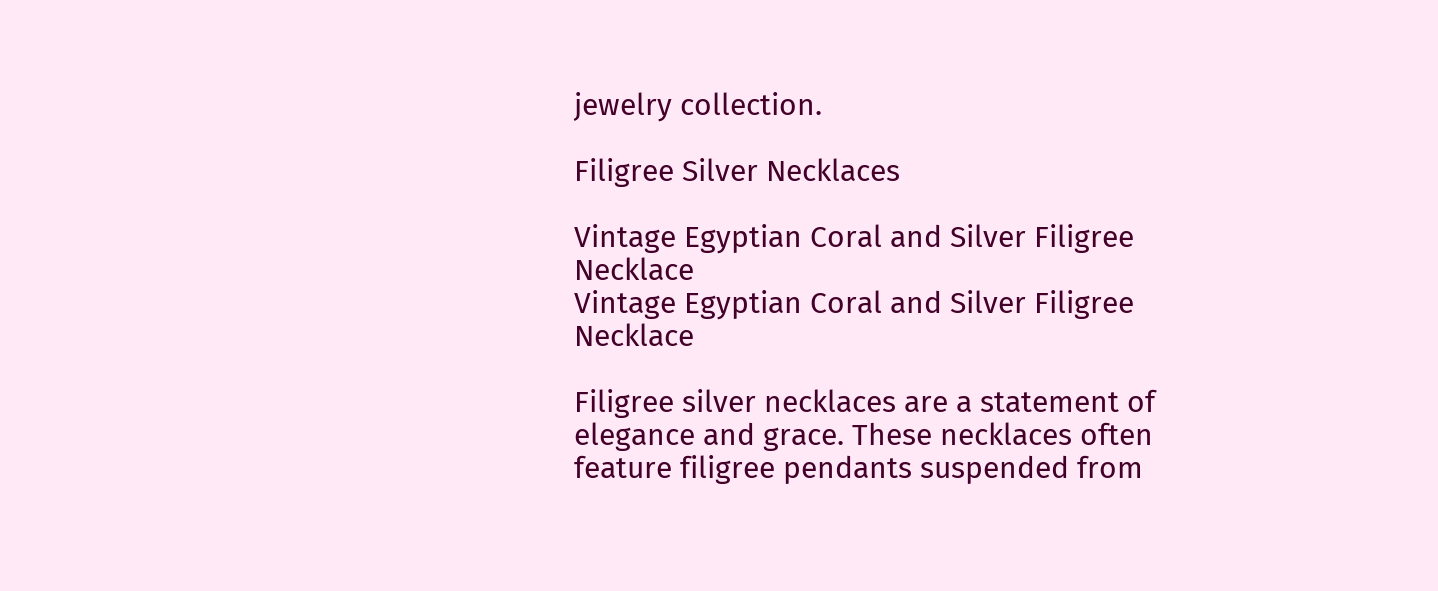jewelry collection.

Filigree Silver Necklaces

Vintage Egyptian Coral and Silver Filigree Necklace
Vintage Egyptian Coral and Silver Filigree Necklace

Filigree silver necklaces are a statement of elegance and grace. These necklaces often feature filigree pendants suspended from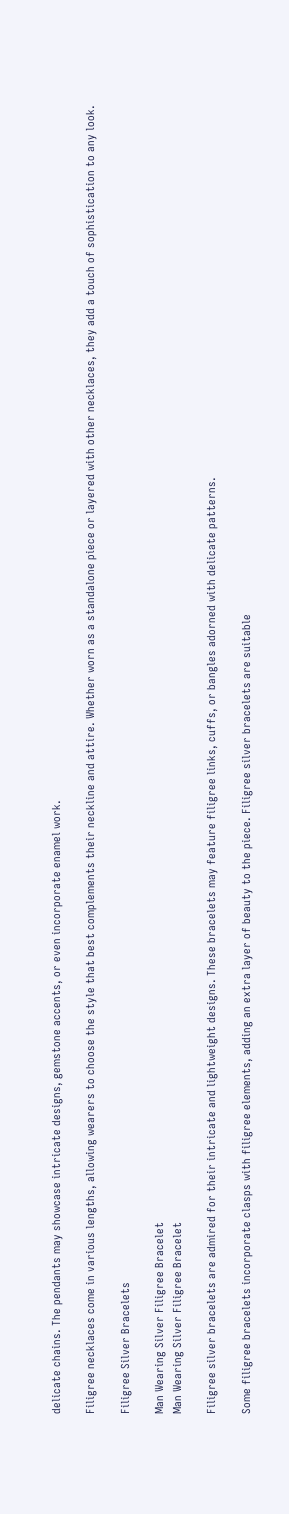delicate chains. The pendants may showcase intricate designs, gemstone accents, or even incorporate enamel work.

Filigree necklaces come in various lengths, allowing wearers to choose the style that best complements their neckline and attire. Whether worn as a standalone piece or layered with other necklaces, they add a touch of sophistication to any look.

Filigree Silver Bracelets

Man Wearing Silver Filigree Bracelet
Man Wearing Silver Filigree Bracelet

Filigree silver bracelets are admired for their intricate and lightweight designs. These bracelets may feature filigree links, cuffs, or bangles adorned with delicate patterns.

Some filigree bracelets incorporate clasps with filigree elements, adding an extra layer of beauty to the piece. Filigree silver bracelets are suitable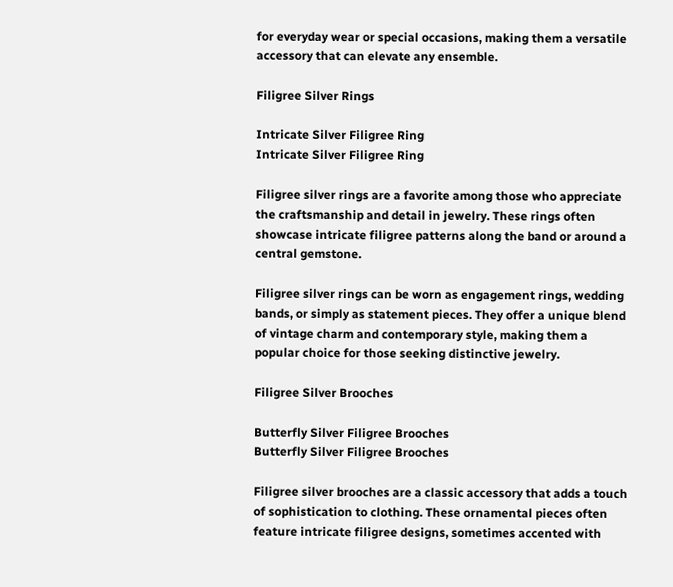for everyday wear or special occasions, making them a versatile accessory that can elevate any ensemble.

Filigree Silver Rings

Intricate Silver Filigree Ring
Intricate Silver Filigree Ring

Filigree silver rings are a favorite among those who appreciate the craftsmanship and detail in jewelry. These rings often showcase intricate filigree patterns along the band or around a central gemstone.

Filigree silver rings can be worn as engagement rings, wedding bands, or simply as statement pieces. They offer a unique blend of vintage charm and contemporary style, making them a popular choice for those seeking distinctive jewelry.

Filigree Silver Brooches

Butterfly Silver Filigree Brooches
Butterfly Silver Filigree Brooches

Filigree silver brooches are a classic accessory that adds a touch of sophistication to clothing. These ornamental pieces often feature intricate filigree designs, sometimes accented with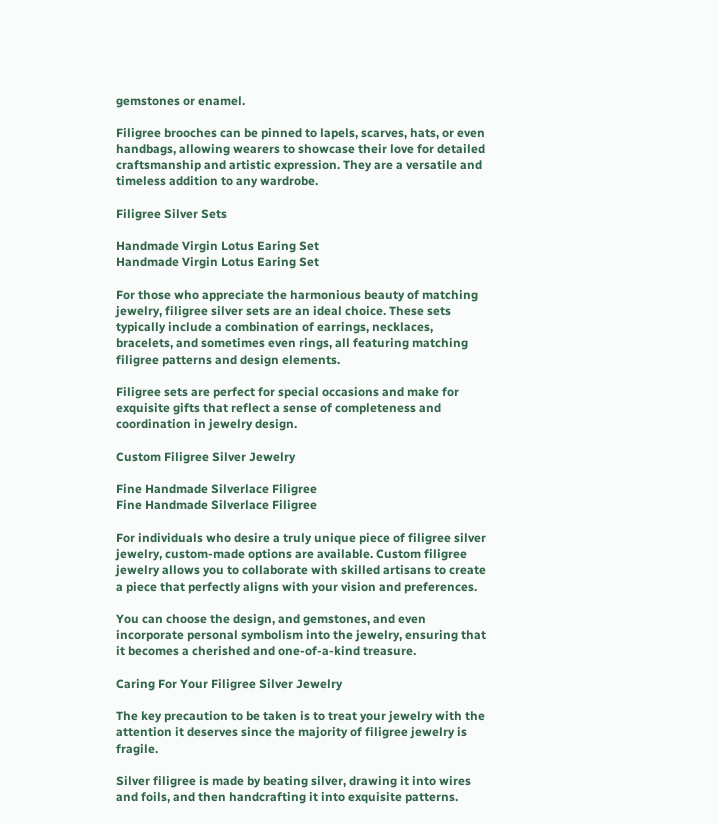gemstones or enamel.

Filigree brooches can be pinned to lapels, scarves, hats, or even handbags, allowing wearers to showcase their love for detailed craftsmanship and artistic expression. They are a versatile and timeless addition to any wardrobe.

Filigree Silver Sets

Handmade Virgin Lotus Earing Set
Handmade Virgin Lotus Earing Set

For those who appreciate the harmonious beauty of matching jewelry, filigree silver sets are an ideal choice. These sets typically include a combination of earrings, necklaces, bracelets, and sometimes even rings, all featuring matching filigree patterns and design elements.

Filigree sets are perfect for special occasions and make for exquisite gifts that reflect a sense of completeness and coordination in jewelry design.

Custom Filigree Silver Jewelry

Fine Handmade Silverlace Filigree
Fine Handmade Silverlace Filigree

For individuals who desire a truly unique piece of filigree silver jewelry, custom-made options are available. Custom filigree jewelry allows you to collaborate with skilled artisans to create a piece that perfectly aligns with your vision and preferences.

You can choose the design, and gemstones, and even incorporate personal symbolism into the jewelry, ensuring that it becomes a cherished and one-of-a-kind treasure.

Caring For Your Filigree Silver Jewelry

The key precaution to be taken is to treat your jewelry with the attention it deserves since the majority of filigree jewelry is fragile.

Silver filigree is made by beating silver, drawing it into wires and foils, and then handcrafting it into exquisite patterns.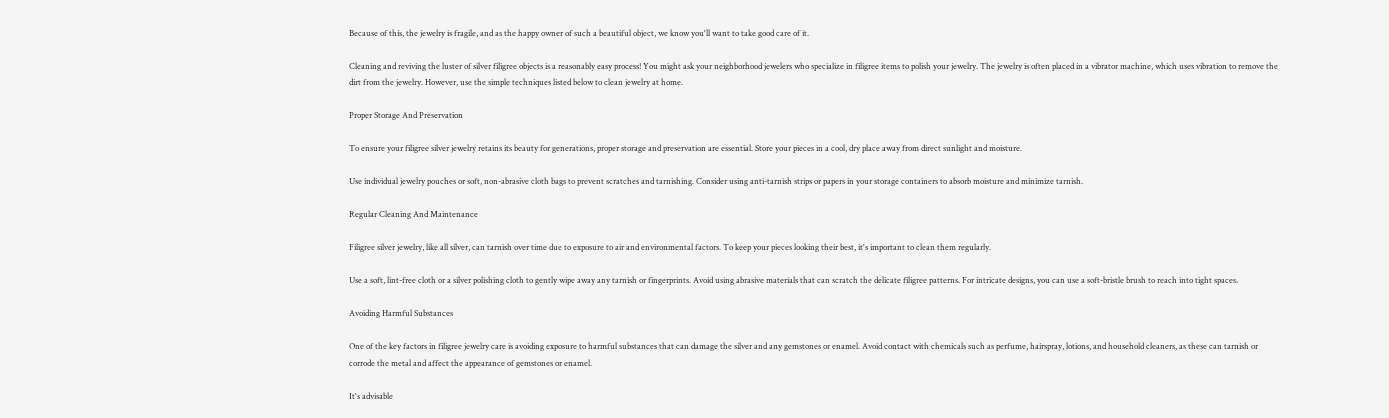Because of this, the jewelry is fragile, and as the happy owner of such a beautiful object, we know you'll want to take good care of it.

Cleaning and reviving the luster of silver filigree objects is a reasonably easy process! You might ask your neighborhood jewelers who specialize in filigree items to polish your jewelry. The jewelry is often placed in a vibrator machine, which uses vibration to remove the dirt from the jewelry. However, use the simple techniques listed below to clean jewelry at home.

Proper Storage And Preservation

To ensure your filigree silver jewelry retains its beauty for generations, proper storage and preservation are essential. Store your pieces in a cool, dry place away from direct sunlight and moisture.

Use individual jewelry pouches or soft, non-abrasive cloth bags to prevent scratches and tarnishing. Consider using anti-tarnish strips or papers in your storage containers to absorb moisture and minimize tarnish.

Regular Cleaning And Maintenance

Filigree silver jewelry, like all silver, can tarnish over time due to exposure to air and environmental factors. To keep your pieces looking their best, it's important to clean them regularly.

Use a soft, lint-free cloth or a silver polishing cloth to gently wipe away any tarnish or fingerprints. Avoid using abrasive materials that can scratch the delicate filigree patterns. For intricate designs, you can use a soft-bristle brush to reach into tight spaces.

Avoiding Harmful Substances

One of the key factors in filigree jewelry care is avoiding exposure to harmful substances that can damage the silver and any gemstones or enamel. Avoid contact with chemicals such as perfume, hairspray, lotions, and household cleaners, as these can tarnish or corrode the metal and affect the appearance of gemstones or enamel.

It's advisable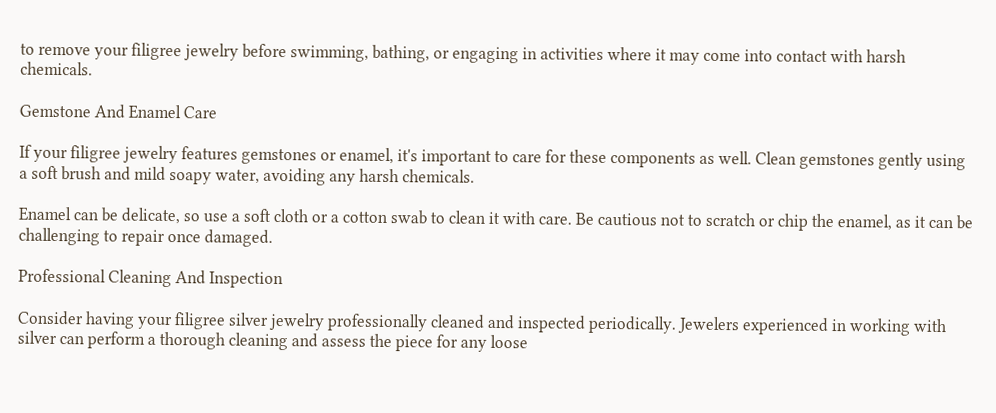to remove your filigree jewelry before swimming, bathing, or engaging in activities where it may come into contact with harsh chemicals.

Gemstone And Enamel Care

If your filigree jewelry features gemstones or enamel, it's important to care for these components as well. Clean gemstones gently using a soft brush and mild soapy water, avoiding any harsh chemicals.

Enamel can be delicate, so use a soft cloth or a cotton swab to clean it with care. Be cautious not to scratch or chip the enamel, as it can be challenging to repair once damaged.

Professional Cleaning And Inspection

Consider having your filigree silver jewelry professionally cleaned and inspected periodically. Jewelers experienced in working with silver can perform a thorough cleaning and assess the piece for any loose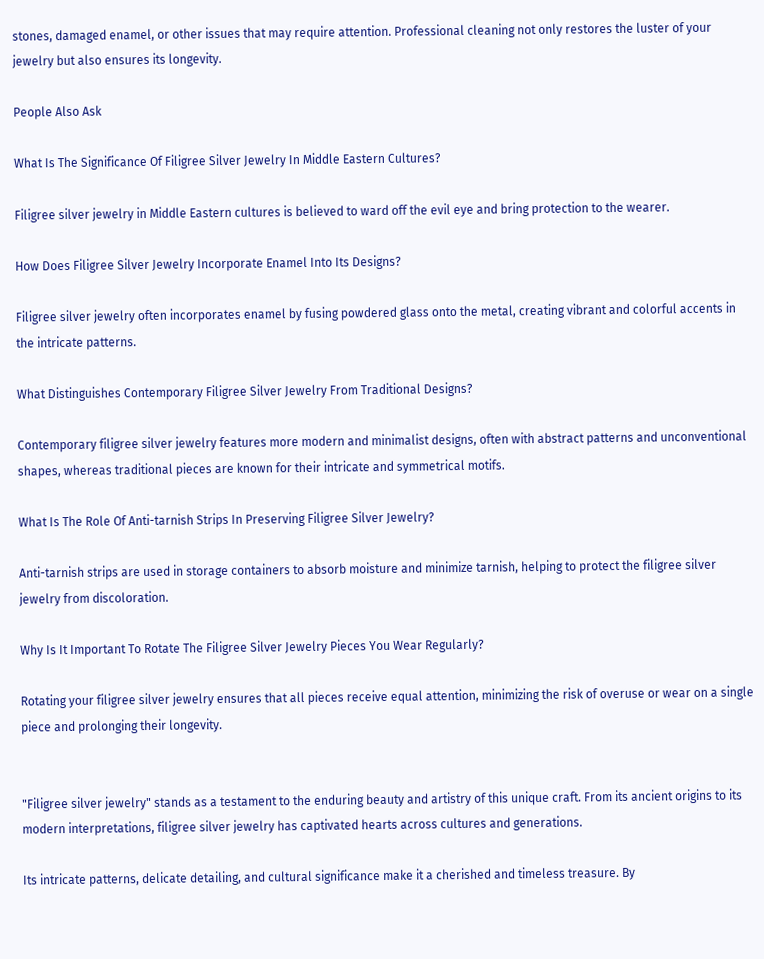stones, damaged enamel, or other issues that may require attention. Professional cleaning not only restores the luster of your jewelry but also ensures its longevity.

People Also Ask

What Is The Significance Of Filigree Silver Jewelry In Middle Eastern Cultures?

Filigree silver jewelry in Middle Eastern cultures is believed to ward off the evil eye and bring protection to the wearer.

How Does Filigree Silver Jewelry Incorporate Enamel Into Its Designs?

Filigree silver jewelry often incorporates enamel by fusing powdered glass onto the metal, creating vibrant and colorful accents in the intricate patterns.

What Distinguishes Contemporary Filigree Silver Jewelry From Traditional Designs?

Contemporary filigree silver jewelry features more modern and minimalist designs, often with abstract patterns and unconventional shapes, whereas traditional pieces are known for their intricate and symmetrical motifs.

What Is The Role Of Anti-tarnish Strips In Preserving Filigree Silver Jewelry?

Anti-tarnish strips are used in storage containers to absorb moisture and minimize tarnish, helping to protect the filigree silver jewelry from discoloration.

Why Is It Important To Rotate The Filigree Silver Jewelry Pieces You Wear Regularly?

Rotating your filigree silver jewelry ensures that all pieces receive equal attention, minimizing the risk of overuse or wear on a single piece and prolonging their longevity.


"Filigree silver jewelry" stands as a testament to the enduring beauty and artistry of this unique craft. From its ancient origins to its modern interpretations, filigree silver jewelry has captivated hearts across cultures and generations.

Its intricate patterns, delicate detailing, and cultural significance make it a cherished and timeless treasure. By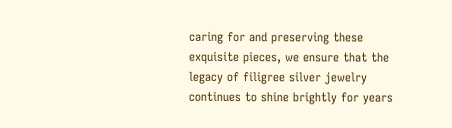caring for and preserving these exquisite pieces, we ensure that the legacy of filigree silver jewelry continues to shine brightly for years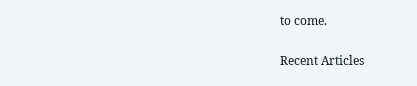to come.

Recent Articles